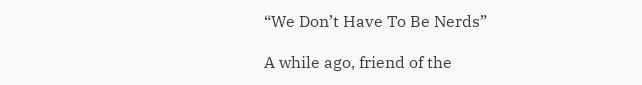“We Don’t Have To Be Nerds”

A while ago, friend of the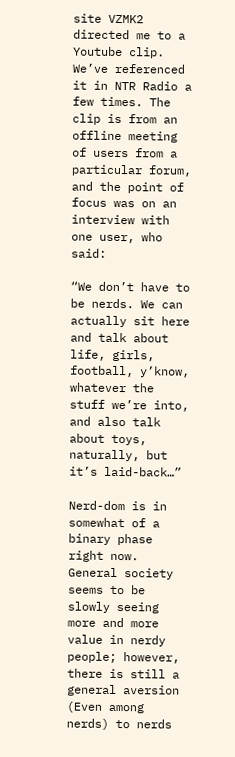site VZMK2 directed me to a Youtube clip. We’ve referenced it in NTR Radio a few times. The clip is from an offline meeting of users from a particular forum, and the point of focus was on an interview with one user, who said:

“We don’t have to be nerds. We can actually sit here and talk about life, girls, football, y’know, whatever the stuff we’re into, and also talk about toys, naturally, but it’s laid-back…”

Nerd-dom is in somewhat of a binary phase right now. General society seems to be slowly seeing more and more value in nerdy people; however, there is still a general aversion (Even among nerds) to nerds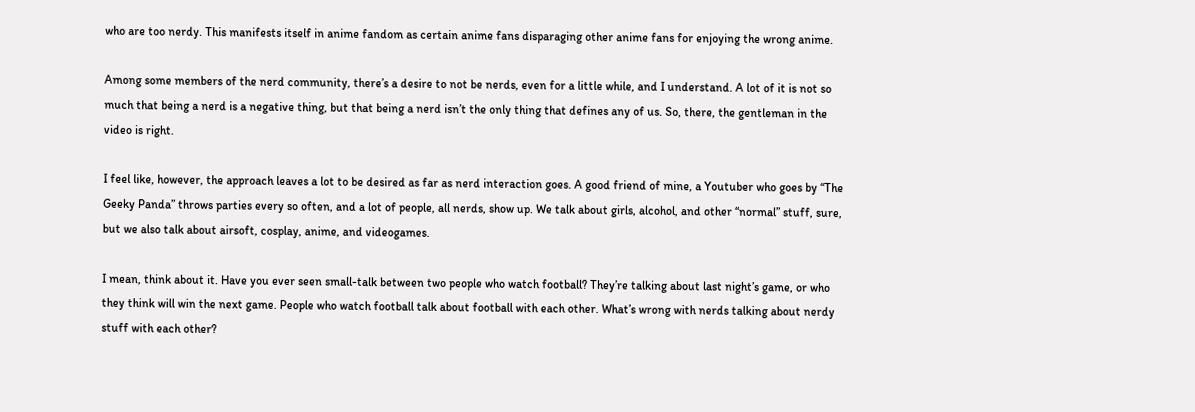who are too nerdy. This manifests itself in anime fandom as certain anime fans disparaging other anime fans for enjoying the wrong anime.

Among some members of the nerd community, there’s a desire to not be nerds, even for a little while, and I understand. A lot of it is not so much that being a nerd is a negative thing, but that being a nerd isn’t the only thing that defines any of us. So, there, the gentleman in the video is right.

I feel like, however, the approach leaves a lot to be desired as far as nerd interaction goes. A good friend of mine, a Youtuber who goes by “The Geeky Panda” throws parties every so often, and a lot of people, all nerds, show up. We talk about girls, alcohol, and other “normal” stuff, sure, but we also talk about airsoft, cosplay, anime, and videogames.

I mean, think about it. Have you ever seen small-talk between two people who watch football? They’re talking about last night’s game, or who they think will win the next game. People who watch football talk about football with each other. What’s wrong with nerds talking about nerdy stuff with each other?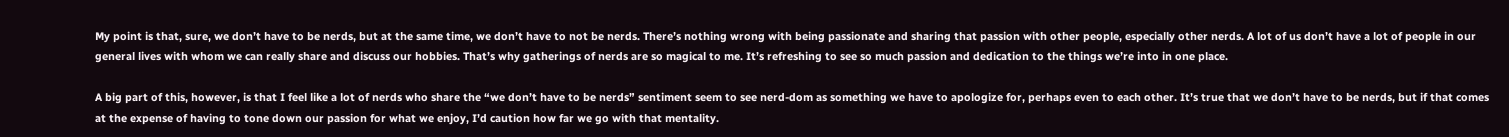My point is that, sure, we don’t have to be nerds, but at the same time, we don’t have to not be nerds. There’s nothing wrong with being passionate and sharing that passion with other people, especially other nerds. A lot of us don’t have a lot of people in our general lives with whom we can really share and discuss our hobbies. That’s why gatherings of nerds are so magical to me. It’s refreshing to see so much passion and dedication to the things we’re into in one place.

A big part of this, however, is that I feel like a lot of nerds who share the “we don’t have to be nerds” sentiment seem to see nerd-dom as something we have to apologize for, perhaps even to each other. It’s true that we don’t have to be nerds, but if that comes at the expense of having to tone down our passion for what we enjoy, I’d caution how far we go with that mentality.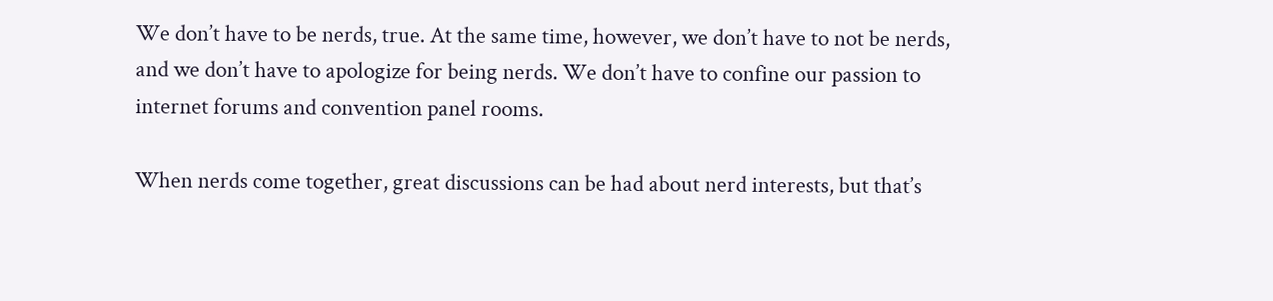We don’t have to be nerds, true. At the same time, however, we don’t have to not be nerds, and we don’t have to apologize for being nerds. We don’t have to confine our passion to internet forums and convention panel rooms.

When nerds come together, great discussions can be had about nerd interests, but that’s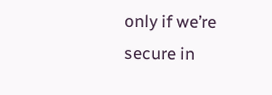only if we’re secure in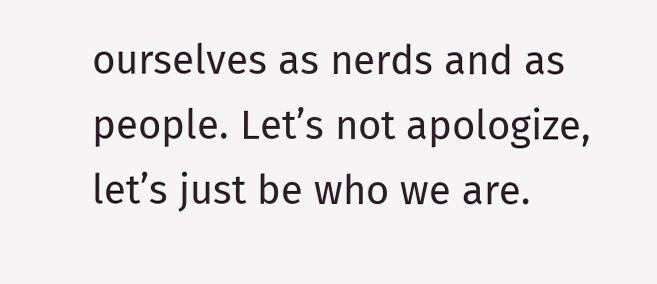ourselves as nerds and as people. Let’s not apologize, let’s just be who we are.